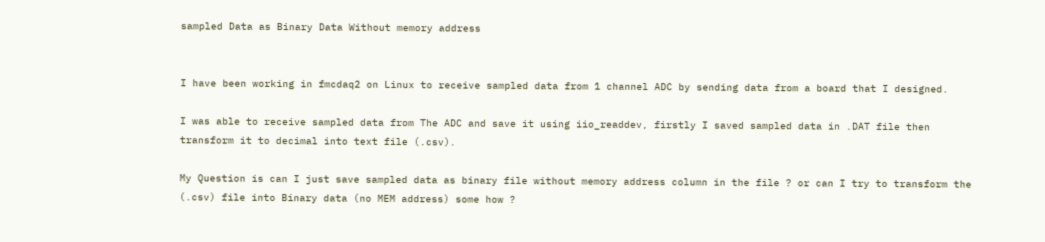sampled Data as Binary Data Without memory address


I have been working in fmcdaq2 on Linux to receive sampled data from 1 channel ADC by sending data from a board that I designed.

I was able to receive sampled data from The ADC and save it using iio_readdev, firstly I saved sampled data in .DAT file then transform it to decimal into text file (.csv).

My Question is can I just save sampled data as binary file without memory address column in the file ? or can I try to transform the (.csv) file into Binary data (no MEM address) some how ?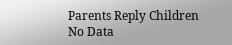Parents Reply Children
No Data